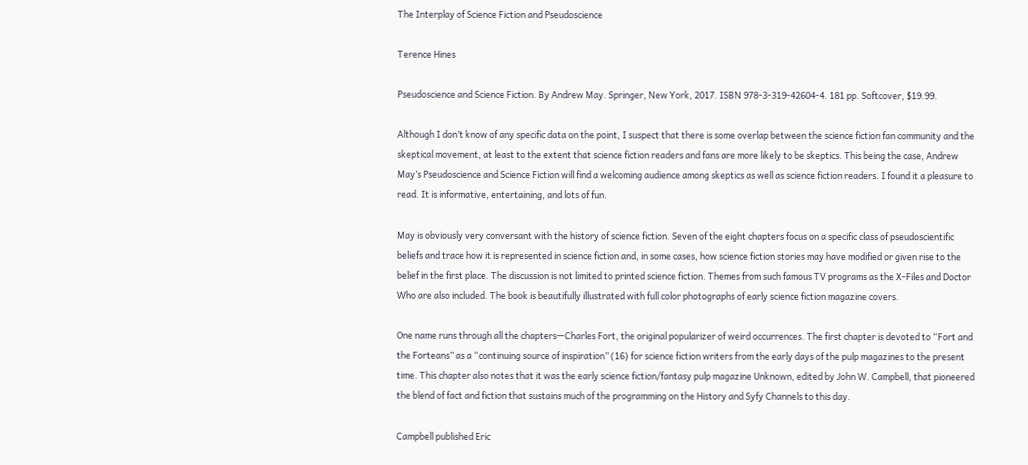The Interplay of Science Fiction and Pseudoscience

Terence Hines

Pseudoscience and Science Fiction. By Andrew May. Springer, New York, 2017. ISBN 978-3-319-42604-4. 181 pp. Softcover, $19.99.

Although I don’t know of any specific data on the point, I suspect that there is some overlap between the science fiction fan community and the skeptical movement, at least to the extent that science fiction readers and fans are more likely to be skeptics. This being the case, Andrew May’s Pseudoscience and Science Fiction will find a welcoming audience among skeptics as well as science fiction readers. I found it a pleasure to read. It is informative, entertaining, and lots of fun.

May is obviously very conversant with the history of science fiction. Seven of the eight chapters focus on a specific class of pseudoscientific beliefs and trace how it is represented in science fiction and, in some cases, how science fiction stories may have modified or given rise to the belief in the first place. The discussion is not limited to printed science fiction. Themes from such famous TV programs as the X-Files and Doctor Who are also included. The book is beautifully illustrated with full color photographs of early science fiction magazine covers.

One name runs through all the chapters—Charles Fort, the original popularizer of weird occurrences. The first chapter is devoted to “Fort and the Forteans” as a “continuing source of inspiration” (16) for science fiction writers from the early days of the pulp magazines to the present time. This chapter also notes that it was the early science fiction/fantasy pulp magazine Unknown, edited by John W. Campbell, that pioneered the blend of fact and fiction that sustains much of the programming on the History and Syfy Channels to this day.

Campbell published Eric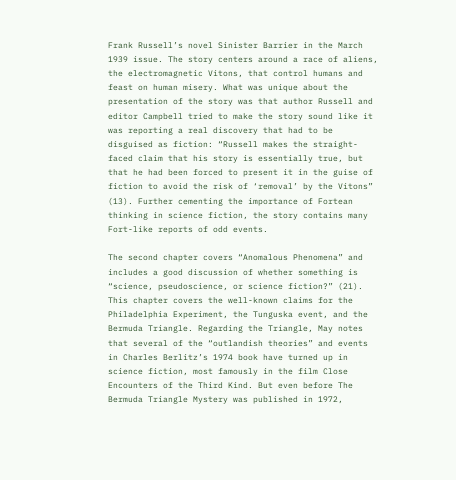Frank Russell’s novel Sinister Barrier in the March 1939 issue. The story centers around a race of aliens, the electromagnetic Vitons, that control humans and feast on human misery. What was unique about the presentation of the story was that author Russell and editor Campbell tried to make the story sound like it was reporting a real discovery that had to be disguised as fiction: “Russell makes the straight-faced claim that his story is essentially true, but that he had been forced to present it in the guise of fiction to avoid the risk of ‘removal’ by the Vitons” (13). Further cementing the importance of Fortean thinking in science fiction, the story contains many Fort-like reports of odd events.

The second chapter covers “Anomalous Phenomena” and includes a good discussion of whether something is “science, pseudoscience, or science fiction?” (21). This chapter covers the well-known claims for the Philadelphia Experiment, the Tunguska event, and the Bermuda Triangle. Regarding the Triangle, May notes that several of the “outlandish theories” and events in Charles Berlitz’s 1974 book have turned up in science fiction, most famously in the film Close Encounters of the Third Kind. But even before The Bermuda Triangle Mystery was published in 1972,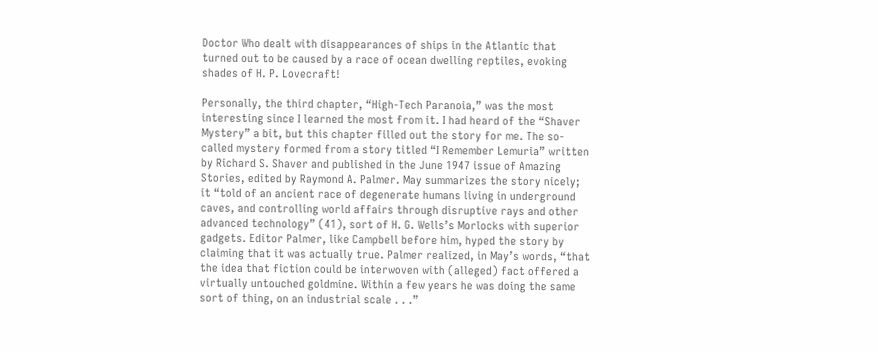Doctor Who dealt with disappearances of ships in the Atlantic that turned out to be caused by a race of ocean dwelling reptiles, evoking shades of H. P. Lovecraft!

Personally, the third chapter, “High-Tech Paranoia,” was the most interesting since I learned the most from it. I had heard of the “Shaver Mystery” a bit, but this chapter filled out the story for me. The so-called mystery formed from a story titled “I Remember Lemuria” written by Richard S. Shaver and published in the June 1947 issue of Amazing Stories, edited by Raymond A. Palmer. May summarizes the story nicely; it “told of an ancient race of degenerate humans living in underground caves, and controlling world affairs through disruptive rays and other advanced technology” (41), sort of H. G. Wells’s Morlocks with superior gadgets. Editor Palmer, like Campbell before him, hyped the story by claiming that it was actually true. Palmer realized, in May’s words, “that the idea that fiction could be interwoven with (alleged) fact offered a virtually untouched goldmine. Within a few years he was doing the same sort of thing, on an industrial scale . . .”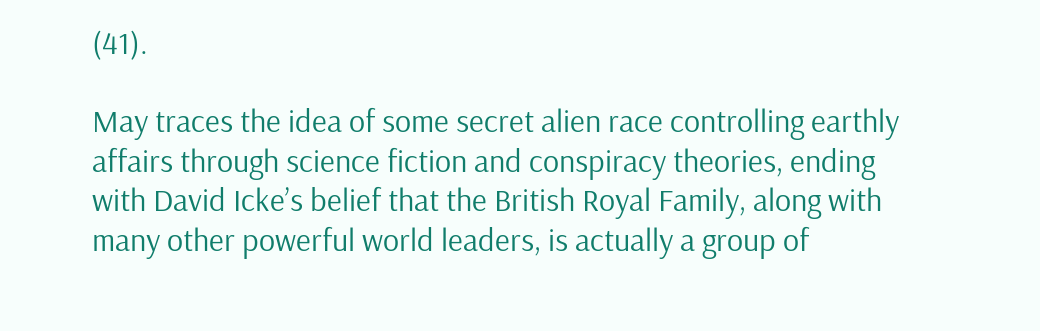(41).

May traces the idea of some secret alien race controlling earthly affairs through science fiction and conspiracy theories, ending with David Icke’s belief that the British Royal Family, along with many other powerful world leaders, is actually a group of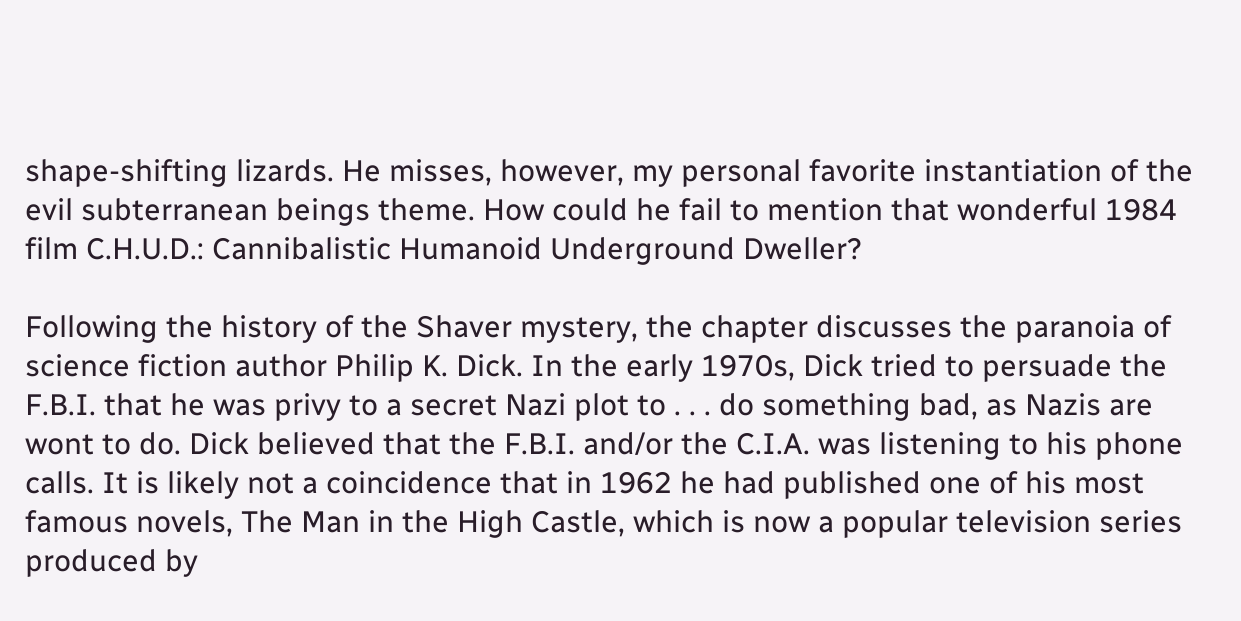shape-shifting lizards. He misses, however, my personal favorite instantiation of the evil subterranean beings theme. How could he fail to mention that wonderful 1984 film C.H.U.D.: Cannibalistic Humanoid Underground Dweller?

Following the history of the Shaver mystery, the chapter discusses the paranoia of science fiction author Philip K. Dick. In the early 1970s, Dick tried to persuade the F.B.I. that he was privy to a secret Nazi plot to . . . do something bad, as Nazis are wont to do. Dick believed that the F.B.I. and/or the C.I.A. was listening to his phone calls. It is likely not a coincidence that in 1962 he had published one of his most famous novels, The Man in the High Castle, which is now a popular television series produced by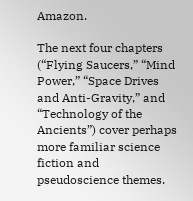Amazon.

The next four chapters (“Flying Saucers,” “Mind Power,” “Space Drives and Anti-Gravity,” and “Technology of the Ancients”) cover perhaps more familiar science fiction and pseudoscience themes.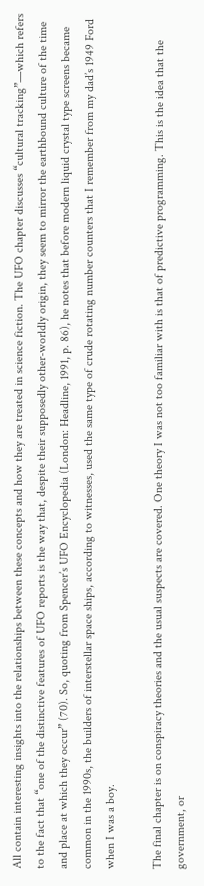All contain interesting insights into the relationships between these concepts and how they are treated in science fiction. The UFO chapter discusses “cultural tracking”—which refers to the fact that “one of the distinctive features of UFO reports is the way that, despite their supposedly other-worldly origin, they seem to mirror the earthbound culture of the time and place at which they occur” (70). So, quoting from Spencer’s UFO Encyclopedia (London: Headline, 1991, p. 86), he notes that before modern liquid crystal type screens became common in the 1990s, the builders of interstellar space ships, according to witnesses, used the same type of crude rotating number counters that I remember from my dad’s 1949 Ford when I was a boy.

The final chapter is on conspiracy theories and the usual suspects are covered. One theory I was not too familiar with is that of predictive programming. This is the idea that the government, or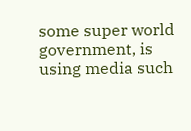some super world government, is using media such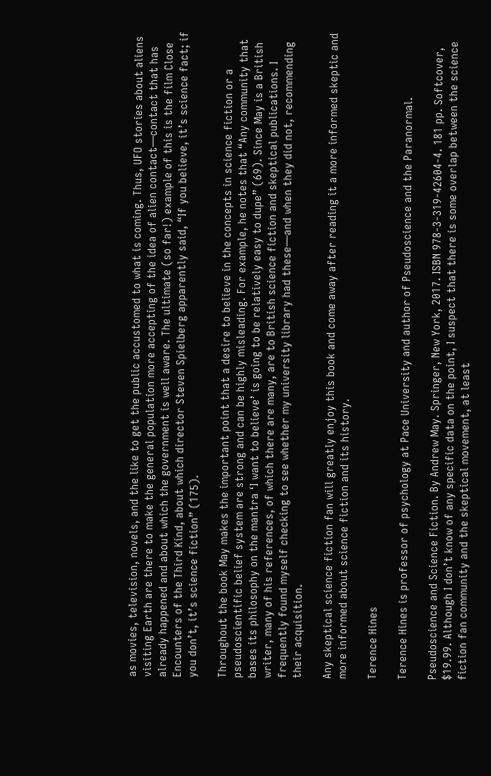as movies, television, novels, and the like to get the public accustomed to what is coming. Thus, UFO stories about aliens visiting Earth are there to make the general population more accepting of the idea of alien contact—contact that has already happened and about which the government is well aware. The ultimate (so far!) example of this is the film Close Encounters of the Third Kind, about which director Steven Spielberg apparently said, “If you believe, it’s science fact; if you don’t, it’s science fiction” (175).

Throughout the book May makes the important point that a desire to believe in the concepts in science fiction or a pseudoscientific belief system are strong and can be highly misleading. For example, he notes that “Any community that bases its philosophy on the mantra ‘I want to believe’ is going to be relatively easy to dupe” (69). Since May is a British writer, many of his references, of which there are many, are to British science fiction and skeptical publications. I frequently found myself checking to see whether my university library had these—and when they did not, recommending their acquisition.

Any skeptical science fiction fan will greatly enjoy this book and come away after reading it a more informed skeptic and more informed about science fiction and its history.

Terence Hines

Terence Hines is professor of psychology at Pace University and author of Pseudoscience and the Paranormal.

Pseudoscience and Science Fiction. By Andrew May. Springer, New York, 2017. ISBN 978-3-319-42604-4. 181 pp. Softcover, $19.99. Although I don’t know of any specific data on the point, I suspect that there is some overlap between the science fiction fan community and the skeptical movement, at least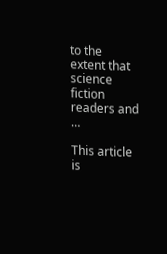to the extent that science fiction readers and …

This article is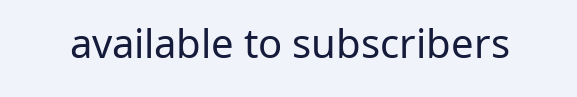available to subscribers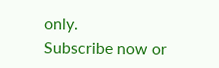only.
Subscribe now or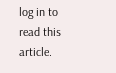log in to read this article.